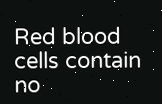Red blood cells contain no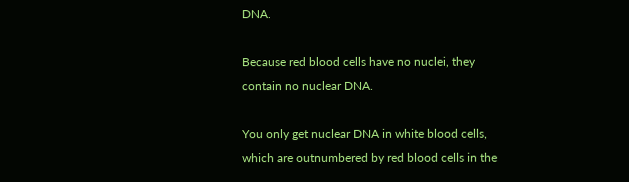DNA.

Because red blood cells have no nuclei, they contain no nuclear DNA.

You only get nuclear DNA in white blood cells, which are outnumbered by red blood cells in the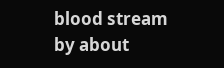blood stream by about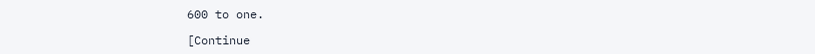600 to one.

[Continue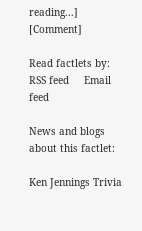reading...] [Comment]

Read factlets by:    RSS feed     Email feed

News and blogs about this factlet:

Ken Jennings Trivia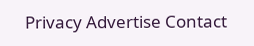Privacy Advertise Contact